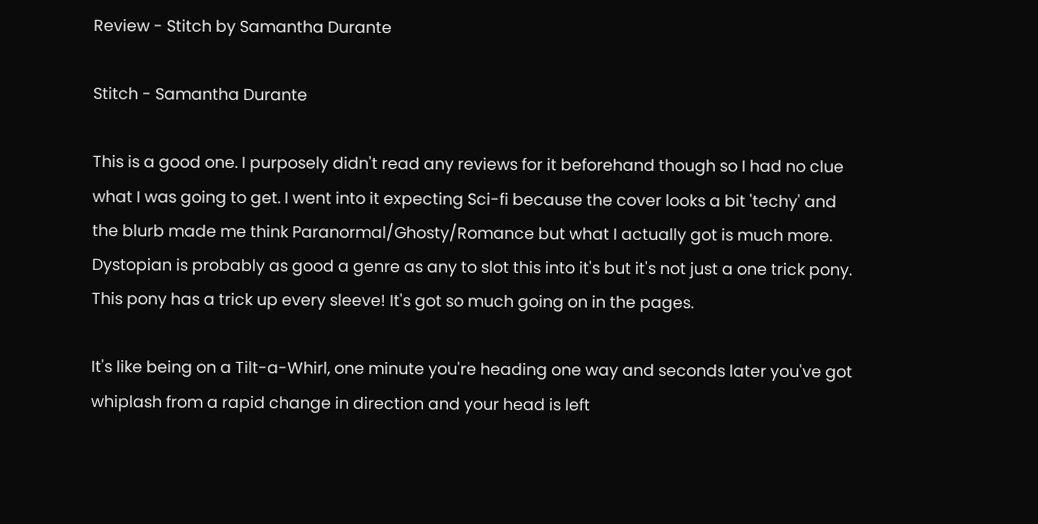Review - Stitch by Samantha Durante

Stitch - Samantha Durante

This is a good one. I purposely didn't read any reviews for it beforehand though so I had no clue what I was going to get. I went into it expecting Sci-fi because the cover looks a bit 'techy' and the blurb made me think Paranormal/Ghosty/Romance but what I actually got is much more. Dystopian is probably as good a genre as any to slot this into it's but it's not just a one trick pony. This pony has a trick up every sleeve! It's got so much going on in the pages.

It's like being on a Tilt-a-Whirl, one minute you're heading one way and seconds later you've got whiplash from a rapid change in direction and your head is left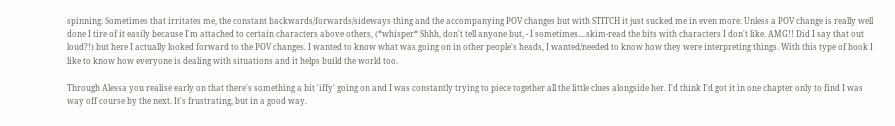spinning. Sometimes that irritates me, the constant backwards/forwards/sideways thing and the accompanying POV changes but with STITCH it just sucked me in even more. Unless a POV change is really well done I tire of it easily because I'm attached to certain characters above others, (*whisper* Shhh, don't tell anyone but, - I sometimes....skim-read the bits with characters I don't like. AMG!! Did I say that out loud?!) but here I actually looked forward to the POV changes. I wanted to know what was going on in other people's heads, I wanted/needed to know how they were interpreting things. With this type of book I like to know how everyone is dealing with situations and it helps build the world too.

Through Alessa you realise early on that there's something a bit 'iffy' going on and I was constantly trying to piece together all the little clues alongside her. I'd think I'd got it in one chapter only to find I was way off course by the next. It's frustrating, but in a good way.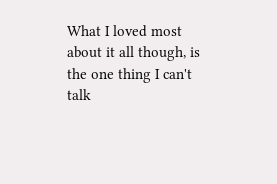What I loved most about it all though, is the one thing I can't talk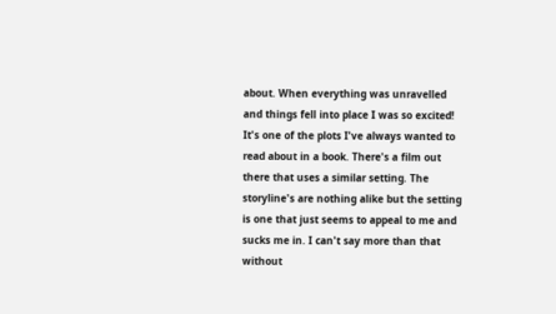about. When everything was unravelled and things fell into place I was so excited! It's one of the plots I've always wanted to read about in a book. There's a film out there that uses a similar setting. The storyline's are nothing alike but the setting is one that just seems to appeal to me and sucks me in. I can't say more than that without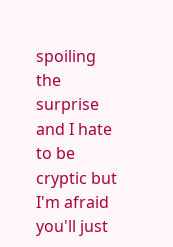spoiling the surprise and I hate to be cryptic but I'm afraid you'll just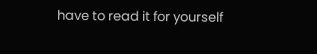have to read it for yourself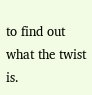to find out what the twist is.